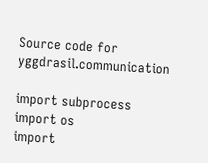Source code for yggdrasil.communication

import subprocess
import os
import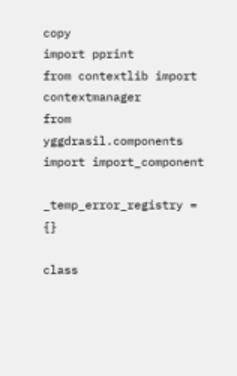copy
import pprint
from contextlib import contextmanager
from yggdrasil.components import import_component

_temp_error_registry = {}

class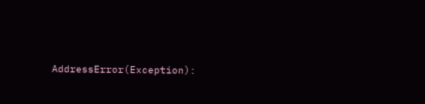AddressError(Exception):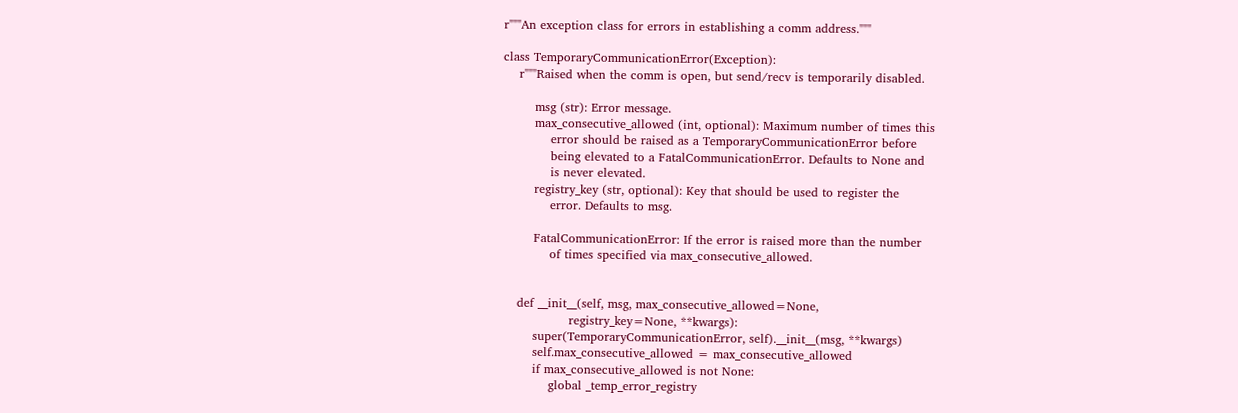r"""An exception class for errors in establishing a comm address."""

class TemporaryCommunicationError(Exception):
    r"""Raised when the comm is open, but send/recv is temporarily disabled.

        msg (str): Error message.
        max_consecutive_allowed (int, optional): Maximum number of times this
            error should be raised as a TemporaryCommunicationError before
            being elevated to a FatalCommunicationError. Defaults to None and
            is never elevated.
        registry_key (str, optional): Key that should be used to register the
            error. Defaults to msg.

        FatalCommunicationError: If the error is raised more than the number
            of times specified via max_consecutive_allowed.


    def __init__(self, msg, max_consecutive_allowed=None,
                 registry_key=None, **kwargs):
        super(TemporaryCommunicationError, self).__init__(msg, **kwargs)
        self.max_consecutive_allowed = max_consecutive_allowed
        if max_consecutive_allowed is not None:
            global _temp_error_registry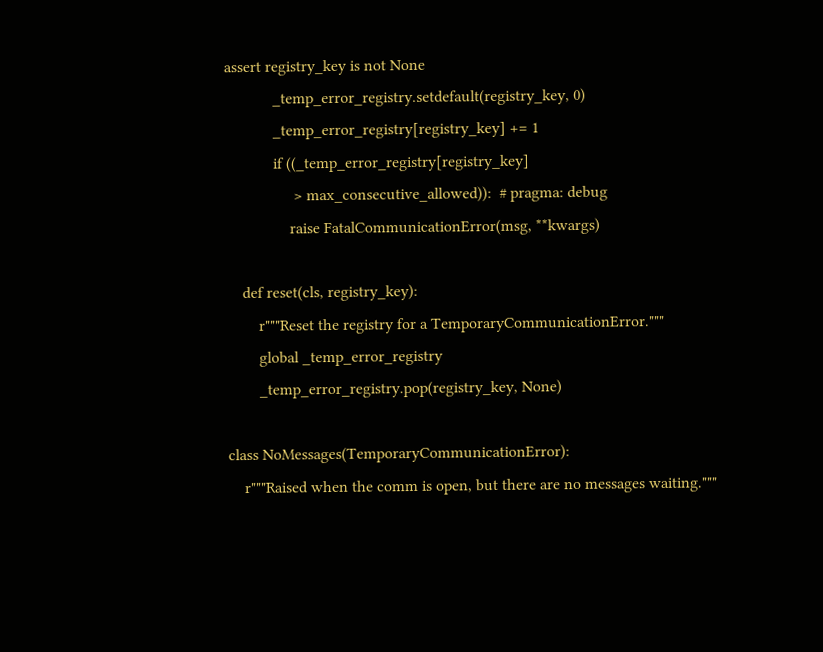assert registry_key is not None
            _temp_error_registry.setdefault(registry_key, 0)
            _temp_error_registry[registry_key] += 1
            if ((_temp_error_registry[registry_key]
                 > max_consecutive_allowed)):  # pragma: debug
                raise FatalCommunicationError(msg, **kwargs)

    def reset(cls, registry_key):
        r"""Reset the registry for a TemporaryCommunicationError."""
        global _temp_error_registry
        _temp_error_registry.pop(registry_key, None)

class NoMessages(TemporaryCommunicationError):
    r"""Raised when the comm is open, but there are no messages waiting."""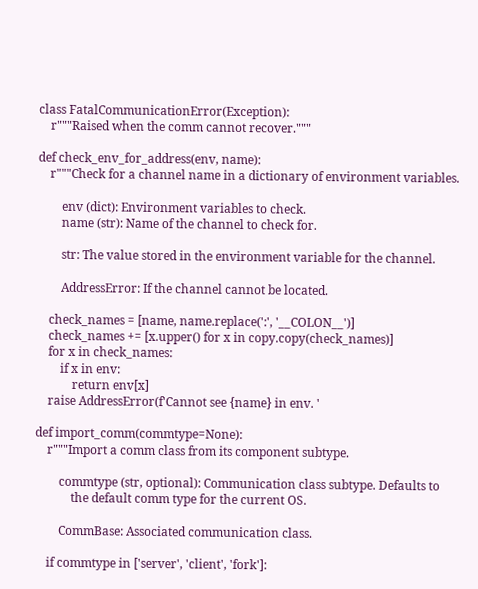class FatalCommunicationError(Exception):
    r"""Raised when the comm cannot recover."""

def check_env_for_address(env, name):
    r"""Check for a channel name in a dictionary of environment variables.

        env (dict): Environment variables to check.
        name (str): Name of the channel to check for.

        str: The value stored in the environment variable for the channel.

        AddressError: If the channel cannot be located.

    check_names = [name, name.replace(':', '__COLON__')]
    check_names += [x.upper() for x in copy.copy(check_names)]
    for x in check_names:
        if x in env:
            return env[x]
    raise AddressError(f'Cannot see {name} in env. '

def import_comm(commtype=None):
    r"""Import a comm class from its component subtype.

        commtype (str, optional): Communication class subtype. Defaults to
            the default comm type for the current OS.

        CommBase: Associated communication class.

    if commtype in ['server', 'client', 'fork']: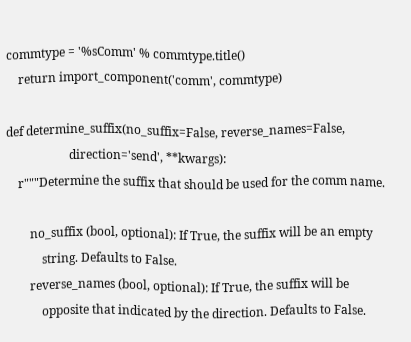commtype = '%sComm' % commtype.title()
    return import_component('comm', commtype)

def determine_suffix(no_suffix=False, reverse_names=False,
                     direction='send', **kwargs):
    r"""Determine the suffix that should be used for the comm name.

        no_suffix (bool, optional): If True, the suffix will be an empty
            string. Defaults to False.
        reverse_names (bool, optional): If True, the suffix will be
            opposite that indicated by the direction. Defaults to False.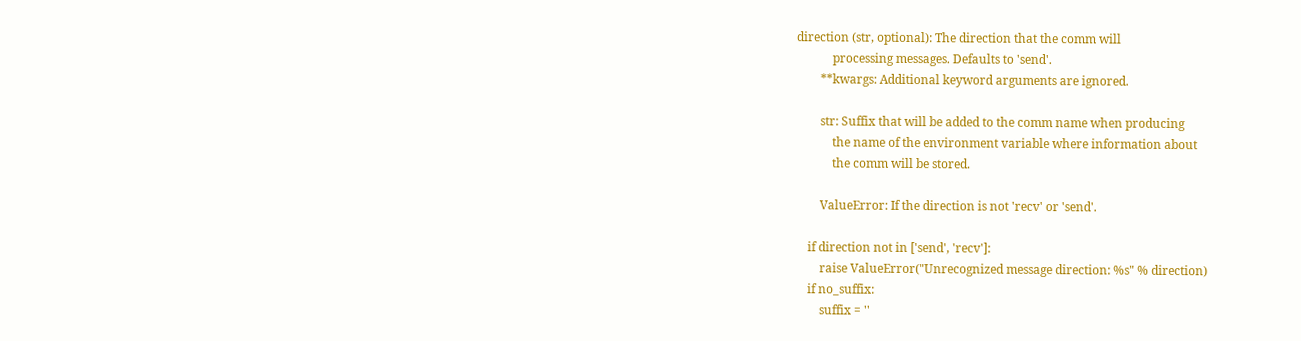direction (str, optional): The direction that the comm will
            processing messages. Defaults to 'send'.
        **kwargs: Additional keyword arguments are ignored.

        str: Suffix that will be added to the comm name when producing
            the name of the environment variable where information about
            the comm will be stored.

        ValueError: If the direction is not 'recv' or 'send'.

    if direction not in ['send', 'recv']:
        raise ValueError("Unrecognized message direction: %s" % direction)
    if no_suffix:
        suffix = ''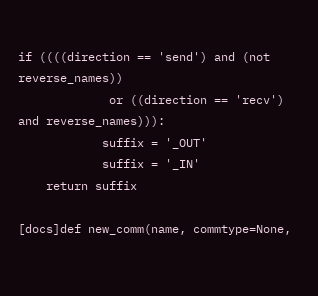if ((((direction == 'send') and (not reverse_names))
             or ((direction == 'recv') and reverse_names))):
            suffix = '_OUT'
            suffix = '_IN'
    return suffix

[docs]def new_comm(name, commtype=None,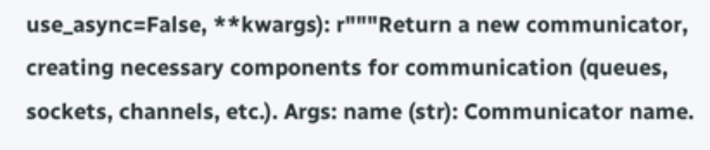use_async=False, **kwargs): r"""Return a new communicator, creating necessary components for communication (queues, sockets, channels, etc.). Args: name (str): Communicator name.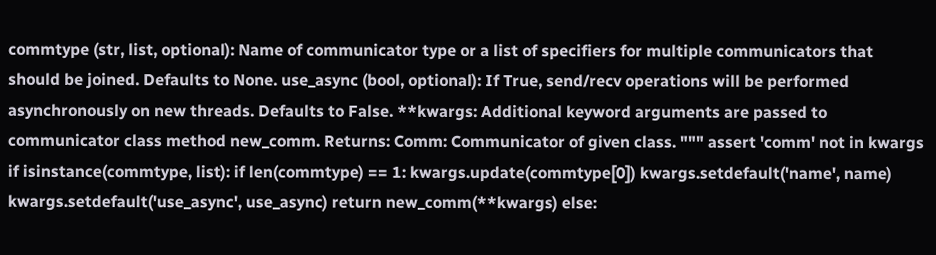commtype (str, list, optional): Name of communicator type or a list of specifiers for multiple communicators that should be joined. Defaults to None. use_async (bool, optional): If True, send/recv operations will be performed asynchronously on new threads. Defaults to False. **kwargs: Additional keyword arguments are passed to communicator class method new_comm. Returns: Comm: Communicator of given class. """ assert 'comm' not in kwargs if isinstance(commtype, list): if len(commtype) == 1: kwargs.update(commtype[0]) kwargs.setdefault('name', name) kwargs.setdefault('use_async', use_async) return new_comm(**kwargs) else: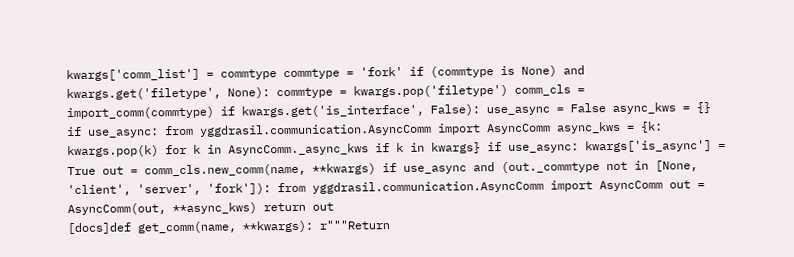kwargs['comm_list'] = commtype commtype = 'fork' if (commtype is None) and kwargs.get('filetype', None): commtype = kwargs.pop('filetype') comm_cls = import_comm(commtype) if kwargs.get('is_interface', False): use_async = False async_kws = {} if use_async: from yggdrasil.communication.AsyncComm import AsyncComm async_kws = {k: kwargs.pop(k) for k in AsyncComm._async_kws if k in kwargs} if use_async: kwargs['is_async'] = True out = comm_cls.new_comm(name, **kwargs) if use_async and (out._commtype not in [None, 'client', 'server', 'fork']): from yggdrasil.communication.AsyncComm import AsyncComm out = AsyncComm(out, **async_kws) return out
[docs]def get_comm(name, **kwargs): r"""Return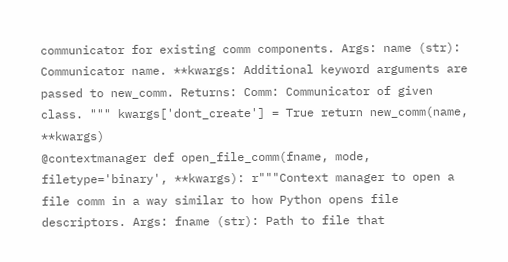communicator for existing comm components. Args: name (str): Communicator name. **kwargs: Additional keyword arguments are passed to new_comm. Returns: Comm: Communicator of given class. """ kwargs['dont_create'] = True return new_comm(name, **kwargs)
@contextmanager def open_file_comm(fname, mode, filetype='binary', **kwargs): r"""Context manager to open a file comm in a way similar to how Python opens file descriptors. Args: fname (str): Path to file that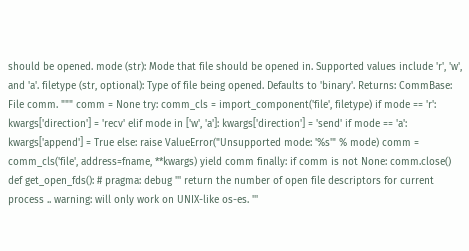should be opened. mode (str): Mode that file should be opened in. Supported values include 'r', 'w', and 'a'. filetype (str, optional): Type of file being opened. Defaults to 'binary'. Returns: CommBase: File comm. """ comm = None try: comm_cls = import_component('file', filetype) if mode == 'r': kwargs['direction'] = 'recv' elif mode in ['w', 'a']: kwargs['direction'] = 'send' if mode == 'a': kwargs['append'] = True else: raise ValueError("Unsupported mode: '%s'" % mode) comm = comm_cls('file', address=fname, **kwargs) yield comm finally: if comm is not None: comm.close() def get_open_fds(): # pragma: debug ''' return the number of open file descriptors for current process .. warning: will only work on UNIX-like os-es. '''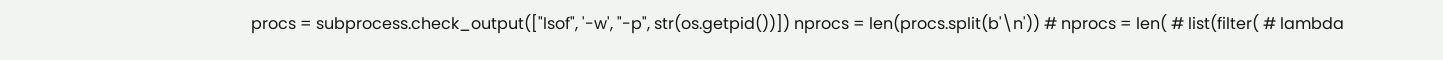procs = subprocess.check_output(["lsof", '-w', "-p", str(os.getpid())]) nprocs = len(procs.split(b'\n')) # nprocs = len( # list(filter( # lambda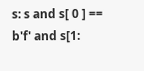s: s and s[ 0 ] == b'f' and s[1: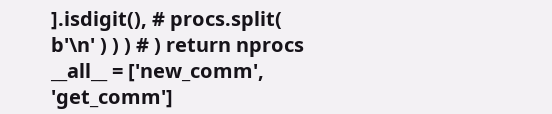].isdigit(), # procs.split( b'\n' ) ) ) # ) return nprocs __all__ = ['new_comm', 'get_comm']